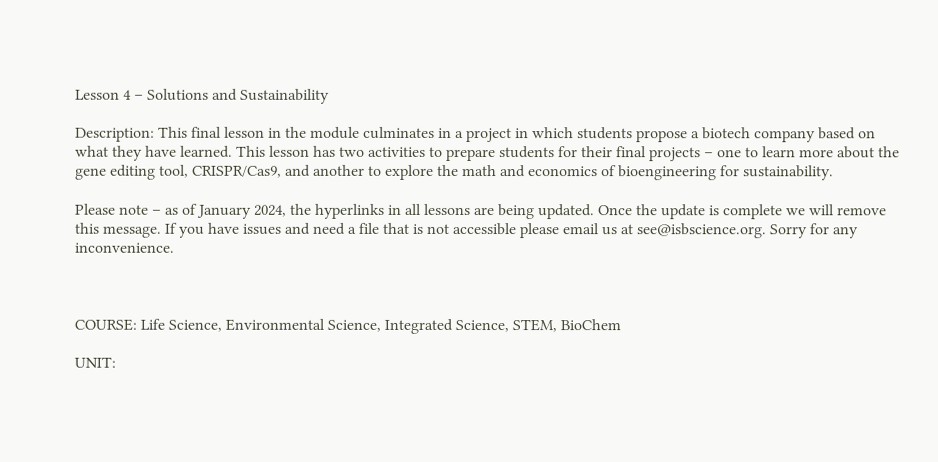Lesson 4 – Solutions and Sustainability

Description: This final lesson in the module culminates in a project in which students propose a biotech company based on what they have learned. This lesson has two activities to prepare students for their final projects – one to learn more about the gene editing tool, CRISPR/Cas9, and another to explore the math and economics of bioengineering for sustainability.

Please note – as of January 2024, the hyperlinks in all lessons are being updated. Once the update is complete we will remove this message. If you have issues and need a file that is not accessible please email us at see@isbscience.org. Sorry for any inconvenience.



COURSE: Life Science, Environmental Science, Integrated Science, STEM, BioChem

UNIT: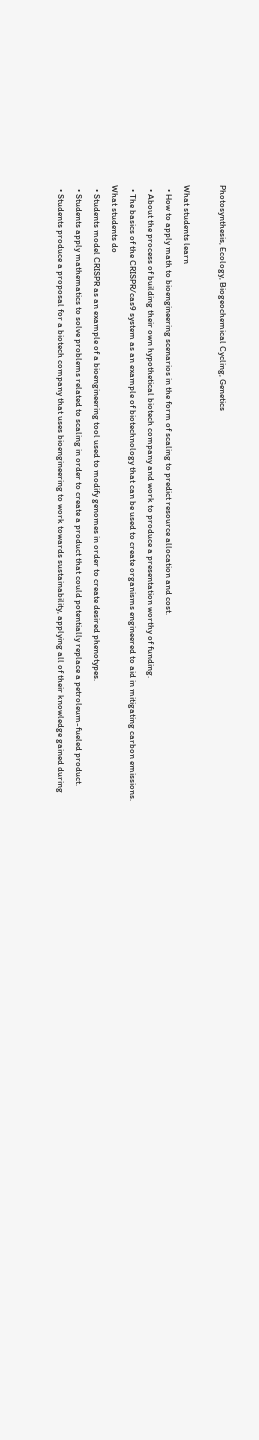Photosynthesis, Ecology, Biogeochemical Cycling, Genetics

What students learn
  • How to apply math to bioengineering scenarios in the form of scaling to predict resource allocation and cost.
  • About the process of building their own hypothetical biotech company and work to produce a presentation worthy of funding.
  • The basics of the CRISPR/cas9 system as an example of biotechnology that can be used to create organisms engineered to aid in mitigating carbon emissions.
What students do
  • Students model CRISPR as an example of a bioengineering tool used to modify genomes in order to create desired phenotypes.
  • Students apply mathematics to solve problems related to scaling in order to create a product that could potentially replace a petroleum-fueled product.
  • Students produce a proposal for a biotech company that uses bioengineering to work towards sustainability, applying all of their knowledge gained during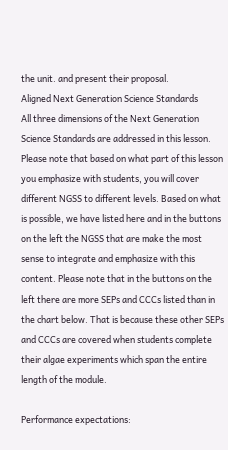the unit. and present their proposal.
Aligned Next Generation Science Standards
All three dimensions of the Next Generation Science Standards are addressed in this lesson. Please note that based on what part of this lesson you emphasize with students, you will cover different NGSS to different levels. Based on what is possible, we have listed here and in the buttons on the left the NGSS that are make the most sense to integrate and emphasize with this content. Please note that in the buttons on the left there are more SEPs and CCCs listed than in the chart below. That is because these other SEPs and CCCs are covered when students complete their algae experiments which span the entire length of the module.

Performance expectations: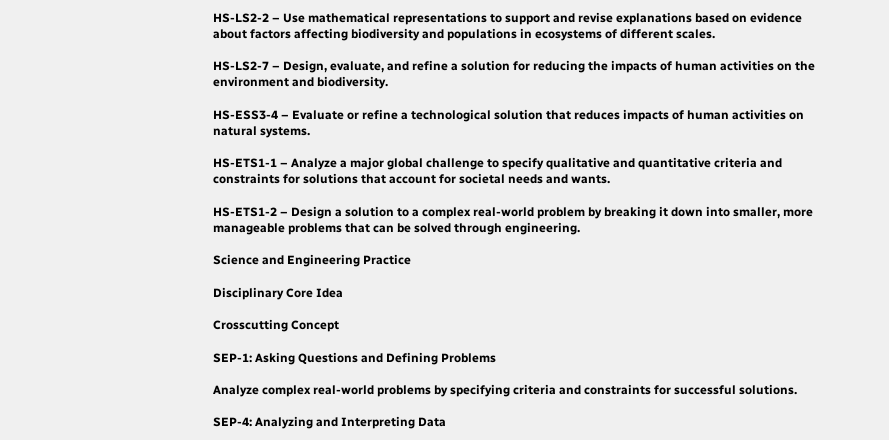HS-LS2-2 – Use mathematical representations to support and revise explanations based on evidence about factors affecting biodiversity and populations in ecosystems of different scales.

HS-LS2-7 – Design, evaluate, and refine a solution for reducing the impacts of human activities on the environment and biodiversity.

HS-ESS3-4 – Evaluate or refine a technological solution that reduces impacts of human activities on natural systems.

HS-ETS1-1 – Analyze a major global challenge to specify qualitative and quantitative criteria and constraints for solutions that account for societal needs and wants.

HS-ETS1-2 – Design a solution to a complex real-world problem by breaking it down into smaller, more manageable problems that can be solved through engineering.

Science and Engineering Practice

Disciplinary Core Idea

Crosscutting Concept

SEP-1: Asking Questions and Defining Problems

Analyze complex real-world problems by specifying criteria and constraints for successful solutions.

SEP-4: Analyzing and Interpreting Data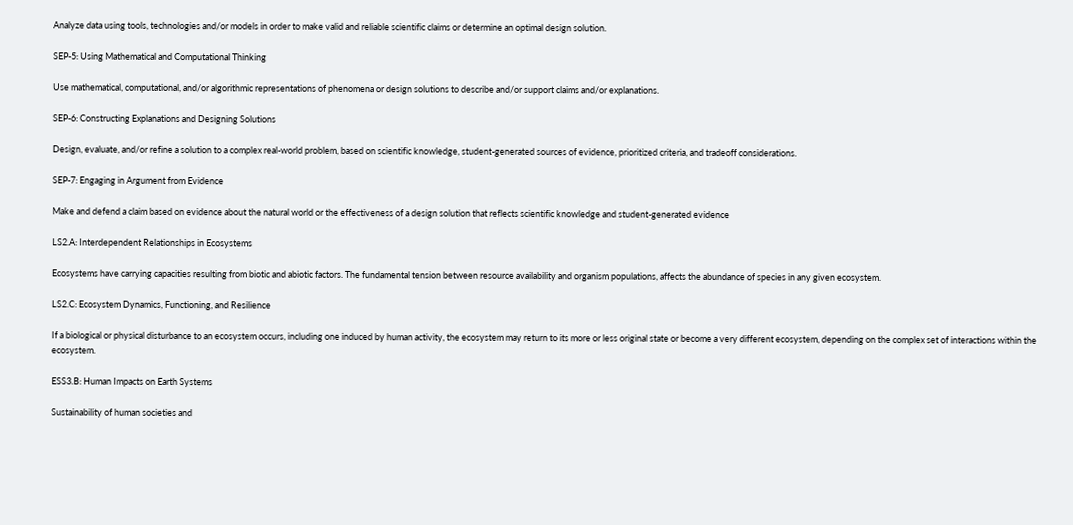Analyze data using tools, technologies and/or models in order to make valid and reliable scientific claims or determine an optimal design solution.

SEP-5: Using Mathematical and Computational Thinking

Use mathematical, computational, and/or algorithmic representations of phenomena or design solutions to describe and/or support claims and/or explanations.

SEP-6: Constructing Explanations and Designing Solutions

Design, evaluate, and/or refine a solution to a complex real-world problem, based on scientific knowledge, student-generated sources of evidence, prioritized criteria, and tradeoff considerations.

SEP-7: Engaging in Argument from Evidence

Make and defend a claim based on evidence about the natural world or the effectiveness of a design solution that reflects scientific knowledge and student-generated evidence

LS2.A: Interdependent Relationships in Ecosystems

Ecosystems have carrying capacities resulting from biotic and abiotic factors. The fundamental tension between resource availability and organism populations, affects the abundance of species in any given ecosystem.

LS2.C: Ecosystem Dynamics, Functioning, and Resilience

If a biological or physical disturbance to an ecosystem occurs, including one induced by human activity, the ecosystem may return to its more or less original state or become a very different ecosystem, depending on the complex set of interactions within the ecosystem.

ESS3.B: Human Impacts on Earth Systems

Sustainability of human societies and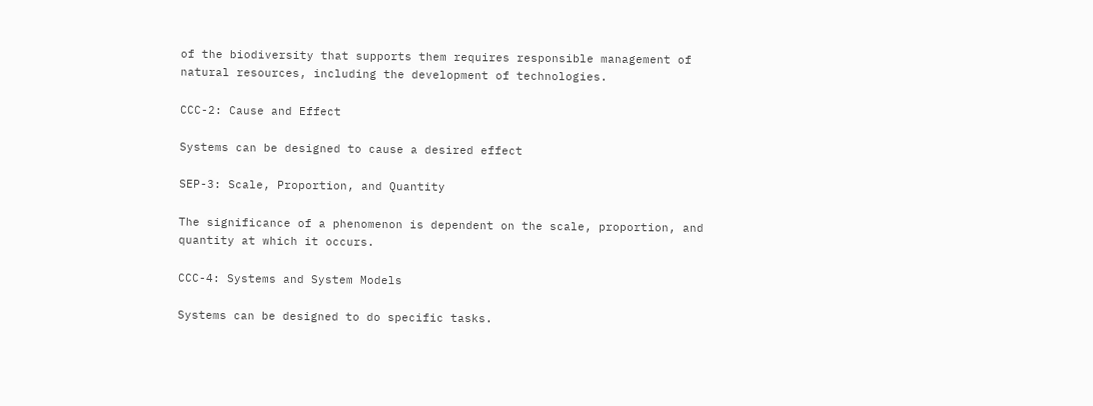of the biodiversity that supports them requires responsible management of natural resources, including the development of technologies.

CCC-2: Cause and Effect

Systems can be designed to cause a desired effect

SEP-3: Scale, Proportion, and Quantity

The significance of a phenomenon is dependent on the scale, proportion, and quantity at which it occurs.

CCC-4: Systems and System Models

Systems can be designed to do specific tasks.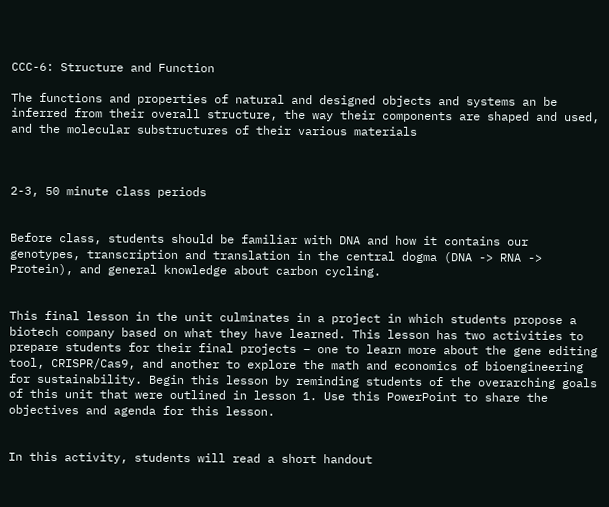CCC-6: Structure and Function

The functions and properties of natural and designed objects and systems an be inferred from their overall structure, the way their components are shaped and used, and the molecular substructures of their various materials



2-3, 50 minute class periods


Before class, students should be familiar with DNA and how it contains our genotypes, transcription and translation in the central dogma (DNA -> RNA -> Protein), and general knowledge about carbon cycling.


This final lesson in the unit culminates in a project in which students propose a biotech company based on what they have learned. This lesson has two activities to prepare students for their final projects – one to learn more about the gene editing tool, CRISPR/Cas9, and another to explore the math and economics of bioengineering for sustainability. Begin this lesson by reminding students of the overarching goals of this unit that were outlined in lesson 1. Use this PowerPoint to share the objectives and agenda for this lesson.


In this activity, students will read a short handout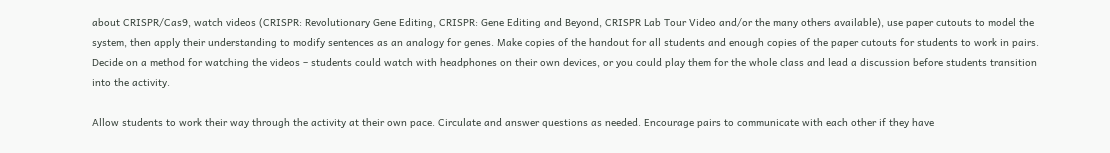about CRISPR/Cas9, watch videos (CRISPR: Revolutionary Gene Editing, CRISPR: Gene Editing and Beyond, CRISPR Lab Tour Video and/or the many others available), use paper cutouts to model the system, then apply their understanding to modify sentences as an analogy for genes. Make copies of the handout for all students and enough copies of the paper cutouts for students to work in pairs. Decide on a method for watching the videos – students could watch with headphones on their own devices, or you could play them for the whole class and lead a discussion before students transition into the activity.

Allow students to work their way through the activity at their own pace. Circulate and answer questions as needed. Encourage pairs to communicate with each other if they have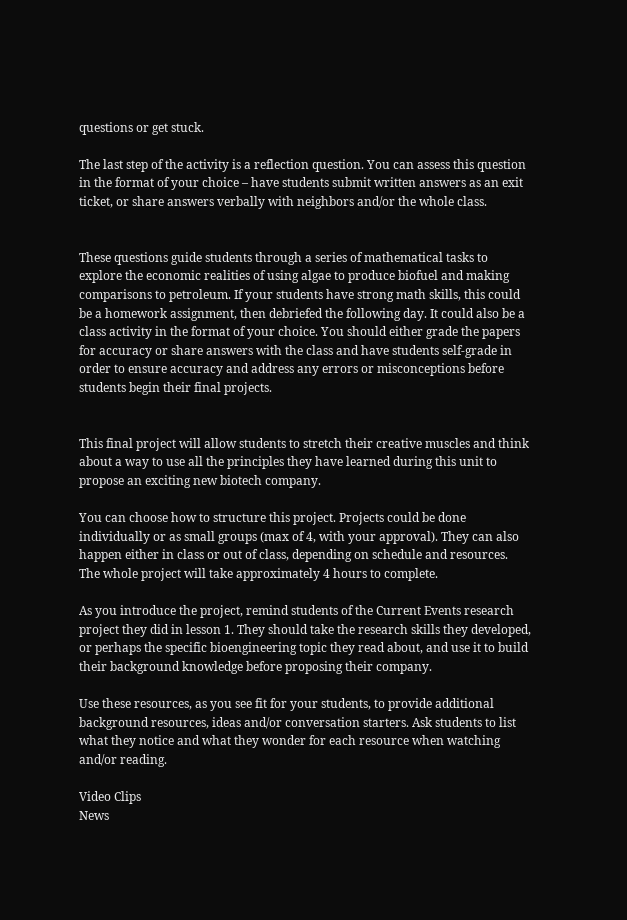questions or get stuck.

The last step of the activity is a reflection question. You can assess this question in the format of your choice – have students submit written answers as an exit ticket, or share answers verbally with neighbors and/or the whole class.


These questions guide students through a series of mathematical tasks to explore the economic realities of using algae to produce biofuel and making comparisons to petroleum. If your students have strong math skills, this could be a homework assignment, then debriefed the following day. It could also be a class activity in the format of your choice. You should either grade the papers for accuracy or share answers with the class and have students self-grade in order to ensure accuracy and address any errors or misconceptions before students begin their final projects.


This final project will allow students to stretch their creative muscles and think about a way to use all the principles they have learned during this unit to propose an exciting new biotech company.

You can choose how to structure this project. Projects could be done individually or as small groups (max of 4, with your approval). They can also happen either in class or out of class, depending on schedule and resources. The whole project will take approximately 4 hours to complete.

As you introduce the project, remind students of the Current Events research project they did in lesson 1. They should take the research skills they developed, or perhaps the specific bioengineering topic they read about, and use it to build their background knowledge before proposing their company.

Use these resources, as you see fit for your students, to provide additional background resources, ideas and/or conversation starters. Ask students to list what they notice and what they wonder for each resource when watching and/or reading.

Video Clips
News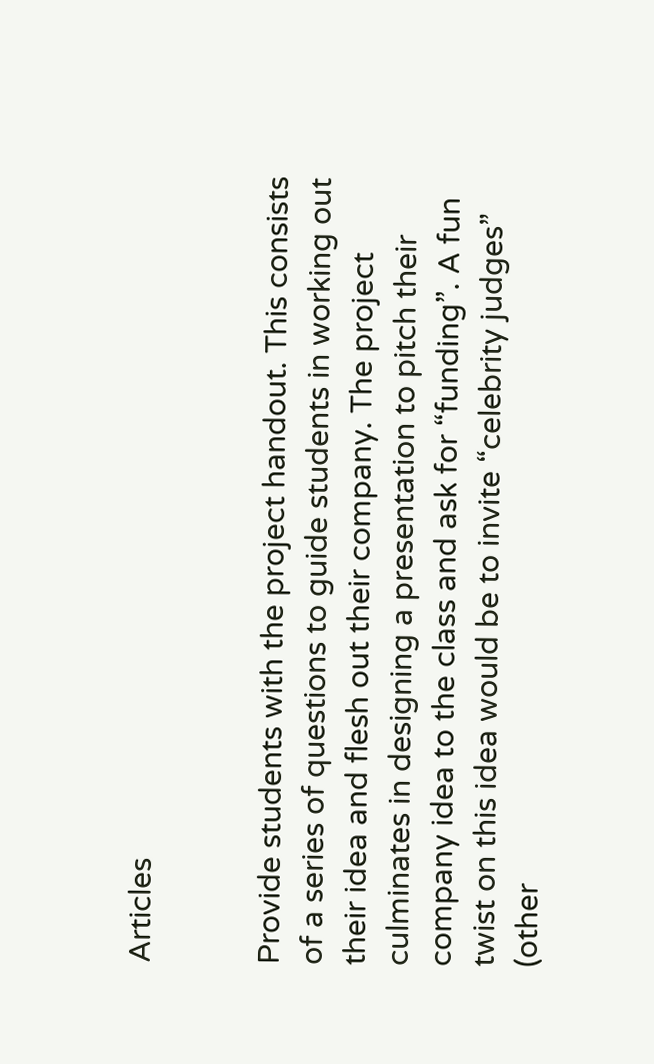Articles


Provide students with the project handout. This consists of a series of questions to guide students in working out their idea and flesh out their company. The project culminates in designing a presentation to pitch their company idea to the class and ask for “funding”. A fun twist on this idea would be to invite “celebrity judges” (other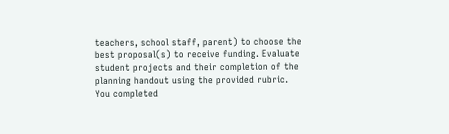teachers, school staff, parent) to choose the best proposal(s) to receive funding. Evaluate student projects and their completion of the planning handout using the provided rubric.
You completed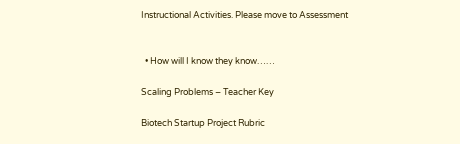Instructional Activities. Please move to Assessment


  • How will I know they know……

Scaling Problems – Teacher Key

Biotech Startup Project Rubric